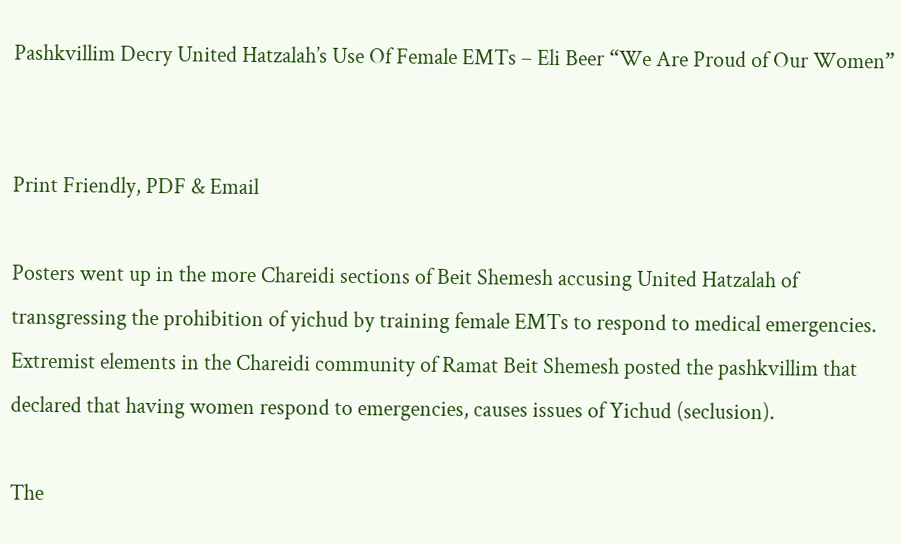Pashkvillim Decry United Hatzalah’s Use Of Female EMTs – Eli Beer “We Are Proud of Our Women”


Print Friendly, PDF & Email

Posters went up in the more Chareidi sections of Beit Shemesh accusing United Hatzalah of transgressing the prohibition of yichud by training female EMTs to respond to medical emergencies. Extremist elements in the Chareidi community of Ramat Beit Shemesh posted the pashkvillim that declared that having women respond to emergencies, causes issues of Yichud (seclusion).

The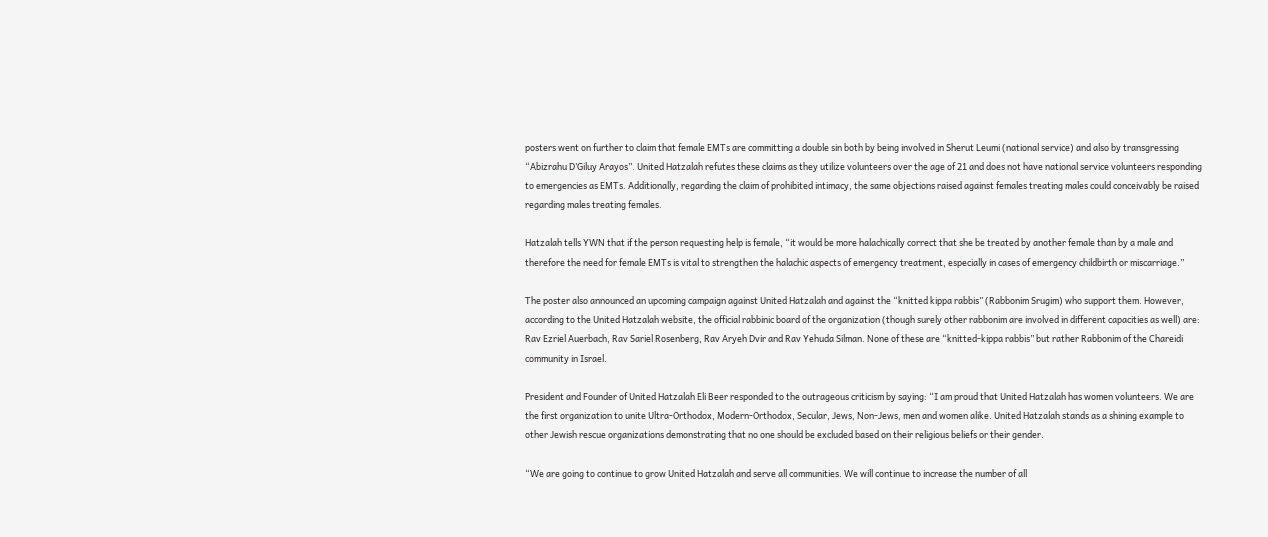posters went on further to claim that female EMTs are committing a double sin both by being involved in Sherut Leumi (national service) and also by transgressing “Abizrahu D’Giluy Arayos”. United Hatzalah refutes these claims as they utilize volunteers over the age of 21 and does not have national service volunteers responding to emergencies as EMTs. Additionally, regarding the claim of prohibited intimacy, the same objections raised against females treating males could conceivably be raised regarding males treating females.

Hatzalah tells YWN that if the person requesting help is female, “it would be more halachically correct that she be treated by another female than by a male and therefore the need for female EMTs is vital to strengthen the halachic aspects of emergency treatment, especially in cases of emergency childbirth or miscarriage.”

The poster also announced an upcoming campaign against United Hatzalah and against the “knitted kippa rabbis” (Rabbonim Srugim) who support them. However, according to the United Hatzalah website, the official rabbinic board of the organization (though surely other rabbonim are involved in different capacities as well) are: Rav Ezriel Auerbach, Rav Sariel Rosenberg, Rav Aryeh Dvir and Rav Yehuda Silman. None of these are “knitted-kippa rabbis” but rather Rabbonim of the Chareidi community in Israel.

President and Founder of United Hatzalah Eli Beer responded to the outrageous criticism by saying: “I am proud that United Hatzalah has women volunteers. We are the first organization to unite Ultra-Orthodox, Modern-Orthodox, Secular, Jews, Non-Jews, men and women alike. United Hatzalah stands as a shining example to other Jewish rescue organizations demonstrating that no one should be excluded based on their religious beliefs or their gender.

“We are going to continue to grow United Hatzalah and serve all communities. We will continue to increase the number of all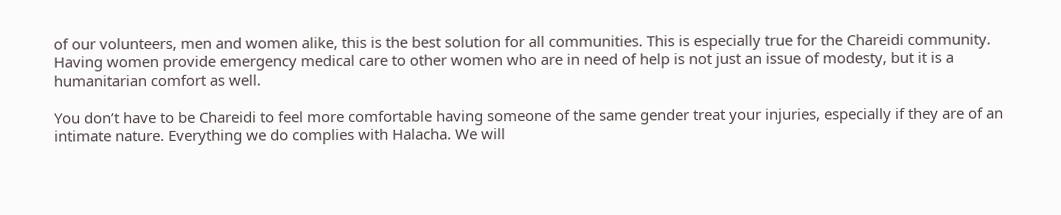of our volunteers, men and women alike, this is the best solution for all communities. This is especially true for the Chareidi community. Having women provide emergency medical care to other women who are in need of help is not just an issue of modesty, but it is a humanitarian comfort as well.

You don’t have to be Chareidi to feel more comfortable having someone of the same gender treat your injuries, especially if they are of an intimate nature. Everything we do complies with Halacha. We will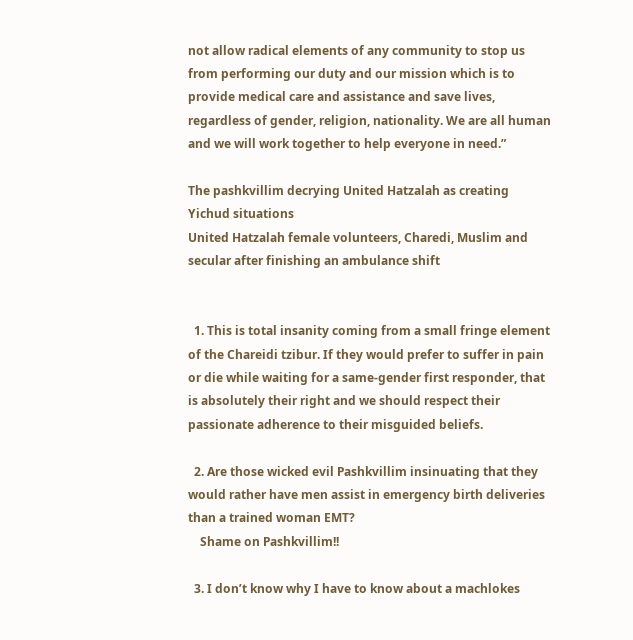not allow radical elements of any community to stop us from performing our duty and our mission which is to provide medical care and assistance and save lives, regardless of gender, religion, nationality. We are all human and we will work together to help everyone in need.”

The pashkvillim decrying United Hatzalah as creating Yichud situations
United Hatzalah female volunteers, Charedi, Muslim and secular after finishing an ambulance shift


  1. This is total insanity coming from a small fringe element of the Chareidi tzibur. If they would prefer to suffer in pain or die while waiting for a same-gender first responder, that is absolutely their right and we should respect their passionate adherence to their misguided beliefs.

  2. Are those wicked evil Pashkvillim insinuating that they would rather have men assist in emergency birth deliveries than a trained woman EMT?
    Shame on Pashkvillim!!

  3. I don’t know why I have to know about a machlokes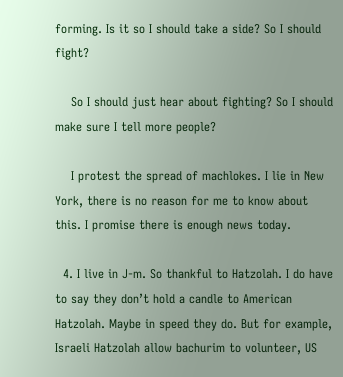forming. Is it so I should take a side? So I should fight?

    So I should just hear about fighting? So I should make sure I tell more people?

    I protest the spread of machlokes. I lie in New York, there is no reason for me to know about this. I promise there is enough news today.

  4. I live in J-m. So thankful to Hatzolah. I do have to say they don’t hold a candle to American Hatzolah. Maybe in speed they do. But for example, Israeli Hatzolah allow bachurim to volunteer, US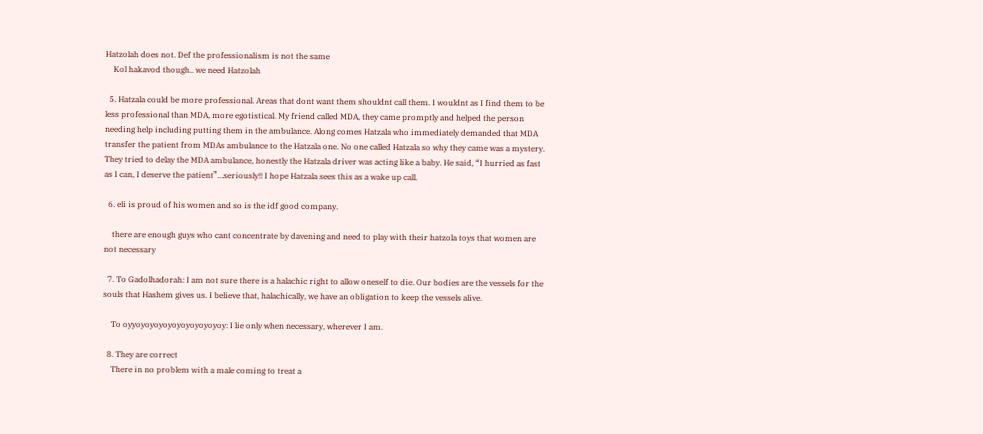Hatzolah does not. Def the professionalism is not the same
    Kol hakavod though.. we need Hatzolah

  5. Hatzala could be more professional. Areas that dont want them shouldnt call them. I wouldnt as I find them to be less professional than MDA, more egotistical. My friend called MDA, they came promptly and helped the person needing help including putting them in the ambulance. Along comes Hatzala who immediately demanded that MDA transfer the patient from MDAs ambulance to the Hatzala one. No one called Hatzala so why they came was a mystery. They tried to delay the MDA ambulance, honestly the Hatzala driver was acting like a baby. He said, “I hurried as fast as I can, I deserve the patient”…seriously!! I hope Hatzala sees this as a wake up call.

  6. eli is proud of his women and so is the idf good company.

    there are enough guys who cant concentrate by davening and need to play with their hatzola toys that women are not necessary

  7. To Gadolhadorah: I am not sure there is a halachic right to allow oneself to die. Our bodies are the vessels for the souls that Hashem gives us. I believe that, halachically, we have an obligation to keep the vessels alive.

    To oyyoyoyoyoyoyoyoyoyoyoy: I lie only when necessary, wherever I am.

  8. They are correct
    There in no problem with a male coming to treat a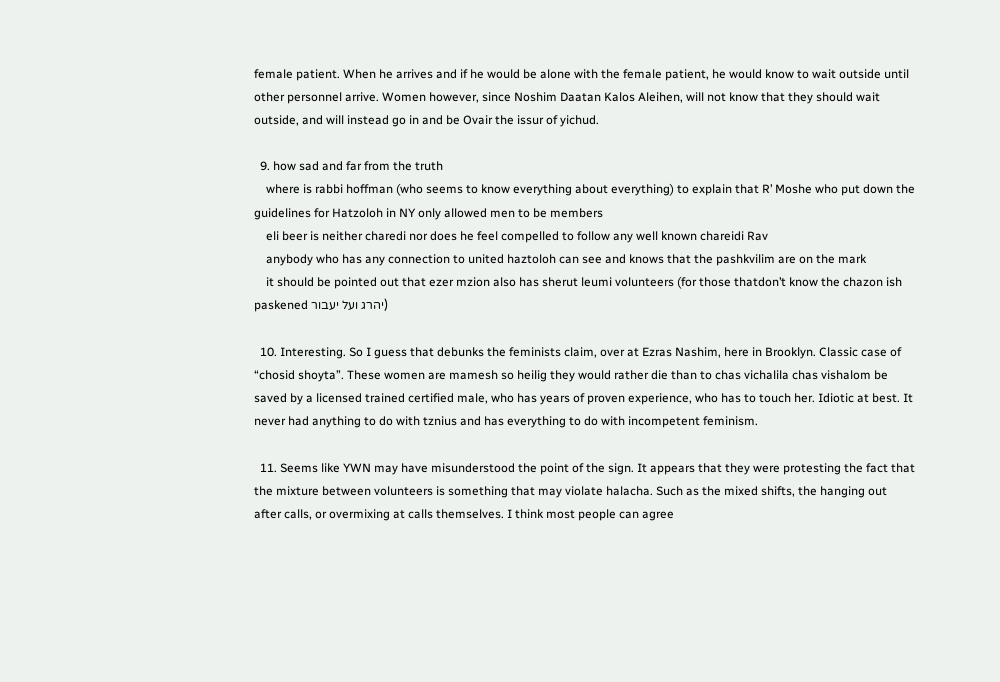female patient. When he arrives and if he would be alone with the female patient, he would know to wait outside until other personnel arrive. Women however, since Noshim Daatan Kalos Aleihen, will not know that they should wait outside, and will instead go in and be Ovair the issur of yichud.

  9. how sad and far from the truth
    where is rabbi hoffman (who seems to know everything about everything) to explain that R’ Moshe who put down the guidelines for Hatzoloh in NY only allowed men to be members
    eli beer is neither charedi nor does he feel compelled to follow any well known chareidi Rav
    anybody who has any connection to united haztoloh can see and knows that the pashkvilim are on the mark
    it should be pointed out that ezer mzion also has sherut leumi volunteers (for those thatdon’t know the chazon ish paskened יהרג ועל יעבור)

  10. Interesting. So I guess that debunks the feminists claim, over at Ezras Nashim, here in Brooklyn. Classic case of “chosid shoyta”. These women are mamesh so heilig they would rather die than to chas vichalila chas vishalom be saved by a licensed trained certified male, who has years of proven experience, who has to touch her. Idiotic at best. It never had anything to do with tznius and has everything to do with incompetent feminism.

  11. Seems like YWN may have misunderstood the point of the sign. It appears that they were protesting the fact that the mixture between volunteers is something that may violate halacha. Such as the mixed shifts, the hanging out after calls, or overmixing at calls themselves. I think most people can agree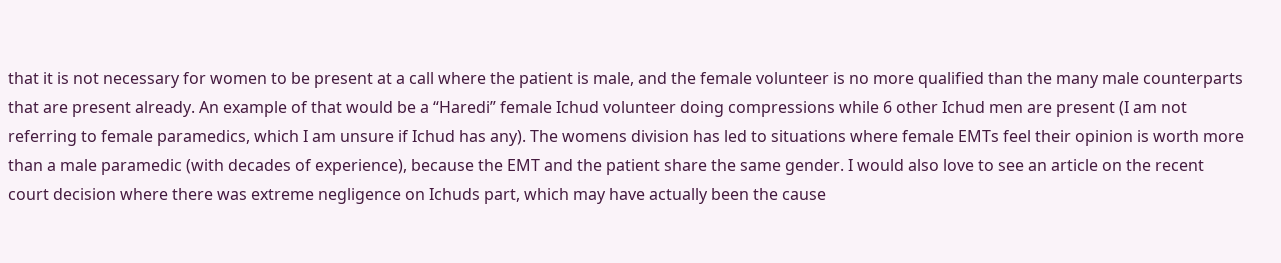that it is not necessary for women to be present at a call where the patient is male, and the female volunteer is no more qualified than the many male counterparts that are present already. An example of that would be a “Haredi” female Ichud volunteer doing compressions while 6 other Ichud men are present (I am not referring to female paramedics, which I am unsure if Ichud has any). The womens division has led to situations where female EMTs feel their opinion is worth more than a male paramedic (with decades of experience), because the EMT and the patient share the same gender. I would also love to see an article on the recent court decision where there was extreme negligence on Ichuds part, which may have actually been the cause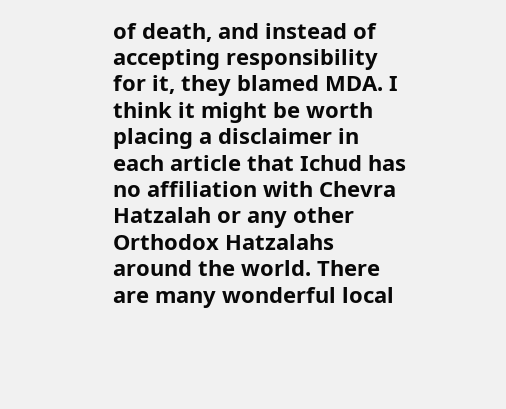of death, and instead of accepting responsibility for it, they blamed MDA. I think it might be worth placing a disclaimer in each article that Ichud has no affiliation with Chevra Hatzalah or any other Orthodox Hatzalahs around the world. There are many wonderful local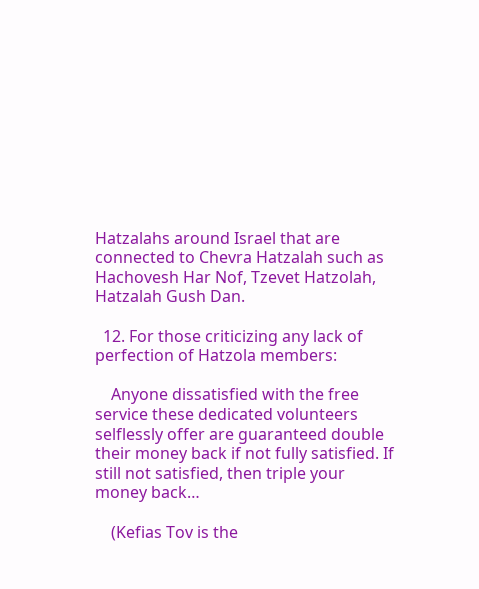Hatzalahs around Israel that are connected to Chevra Hatzalah such as Hachovesh Har Nof, Tzevet Hatzolah, Hatzalah Gush Dan.

  12. For those criticizing any lack of perfection of Hatzola members:

    Anyone dissatisfied with the free service these dedicated volunteers selflessly offer are guaranteed double their money back if not fully satisfied. If still not satisfied, then triple your money back…

    (Kefias Tov is the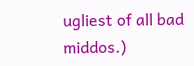ugliest of all bad middos.)